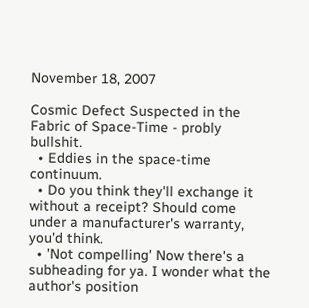November 18, 2007

Cosmic Defect Suspected in the Fabric of Space-Time - probly bullshit.
  • Eddies in the space-time continuum.
  • Do you think they'll exchange it without a receipt? Should come under a manufacturer's warranty, you'd think.
  • 'Not compelling' Now there's a subheading for ya. I wonder what the author's position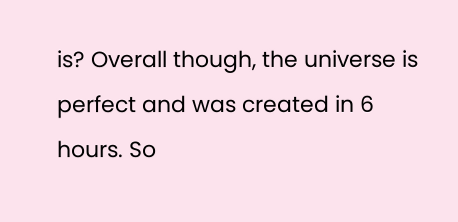is? Overall though, the universe is perfect and was created in 6 hours. So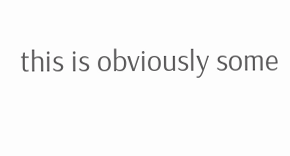this is obviously some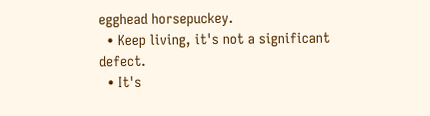egghead horsepuckey.
  • Keep living, it's not a significant defect.
  • It's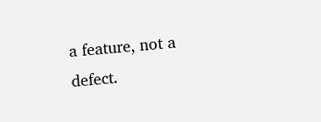a feature, not a defect.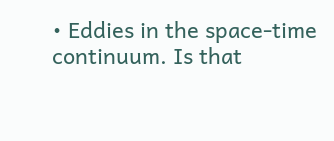• Eddies in the space-time continuum. Is that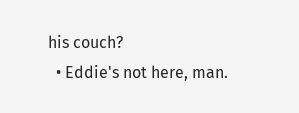his couch?
  • Eddie's not here, man.